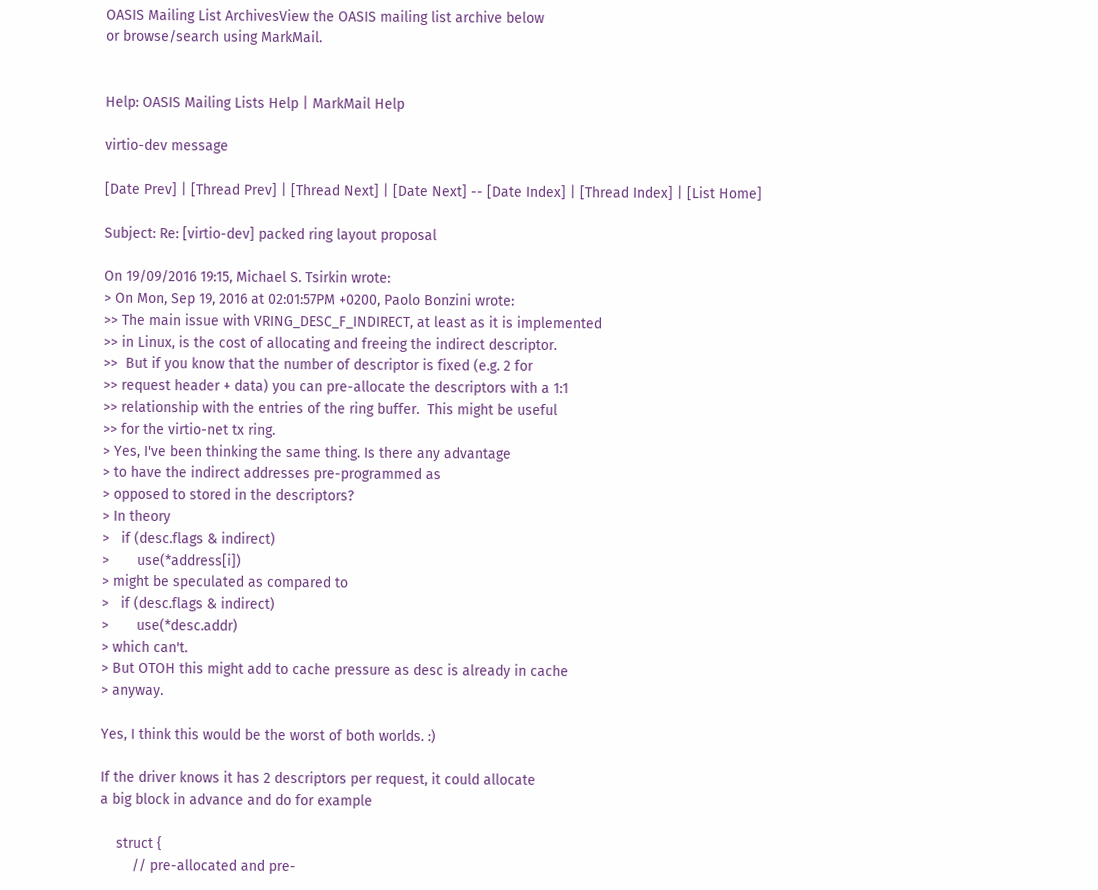OASIS Mailing List ArchivesView the OASIS mailing list archive below
or browse/search using MarkMail.


Help: OASIS Mailing Lists Help | MarkMail Help

virtio-dev message

[Date Prev] | [Thread Prev] | [Thread Next] | [Date Next] -- [Date Index] | [Thread Index] | [List Home]

Subject: Re: [virtio-dev] packed ring layout proposal

On 19/09/2016 19:15, Michael S. Tsirkin wrote:
> On Mon, Sep 19, 2016 at 02:01:57PM +0200, Paolo Bonzini wrote:
>> The main issue with VRING_DESC_F_INDIRECT, at least as it is implemented
>> in Linux, is the cost of allocating and freeing the indirect descriptor.
>>  But if you know that the number of descriptor is fixed (e.g. 2 for
>> request header + data) you can pre-allocate the descriptors with a 1:1
>> relationship with the entries of the ring buffer.  This might be useful
>> for the virtio-net tx ring.
> Yes, I've been thinking the same thing. Is there any advantage
> to have the indirect addresses pre-programmed as
> opposed to stored in the descriptors?
> In theory
>   if (desc.flags & indirect)
>       use(*address[i])
> might be speculated as compared to
>   if (desc.flags & indirect)
>       use(*desc.addr)
> which can't.
> But OTOH this might add to cache pressure as desc is already in cache
> anyway.

Yes, I think this would be the worst of both worlds. :)

If the driver knows it has 2 descriptors per request, it could allocate
a big block in advance and do for example

    struct {
        // pre-allocated and pre-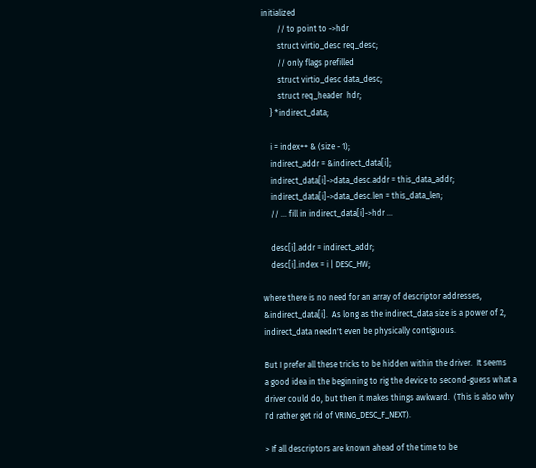initialized
        // to point to ->hdr
        struct virtio_desc req_desc;
        // only flags prefilled
        struct virtio_desc data_desc;
        struct req_header  hdr;
    } *indirect_data;

    i = index++ & (size - 1);
    indirect_addr = &indirect_data[i];
    indirect_data[i]->data_desc.addr = this_data_addr;
    indirect_data[i]->data_desc.len = this_data_len;
    // ... fill in indirect_data[i]->hdr ...

    desc[i].addr = indirect_addr;
    desc[i].index = i | DESC_HW;

where there is no need for an array of descriptor addresses,
&indirect_data[i].  As long as the indirect_data size is a power of 2,
indirect_data needn't even be physically contiguous.

But I prefer all these tricks to be hidden within the driver.  It seems
a good idea in the beginning to rig the device to second-guess what a
driver could do, but then it makes things awkward.  (This is also why
I'd rather get rid of VRING_DESC_F_NEXT).

> If all descriptors are known ahead of the time to be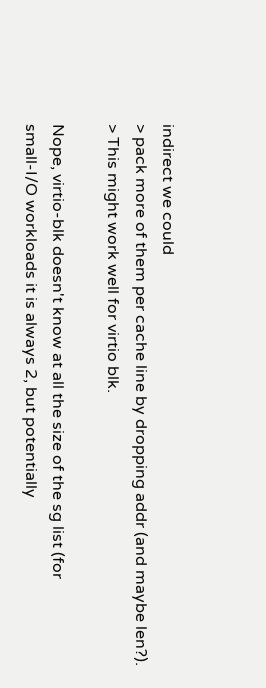indirect we could
> pack more of them per cache line by dropping addr (and maybe len?).
> This might work well for virtio blk.

Nope, virtio-blk doesn't know at all the size of the sg list (for
small-I/O workloads it is always 2, but potentially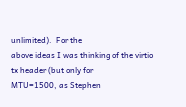unlimited).  For the
above ideas I was thinking of the virtio tx header (but only for
MTU=1500, as Stephen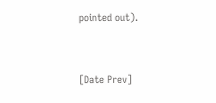pointed out).


[Date Prev]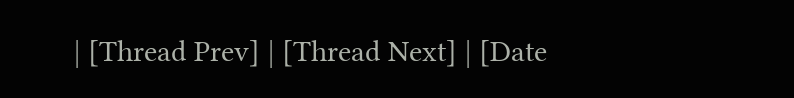| [Thread Prev] | [Thread Next] | [Date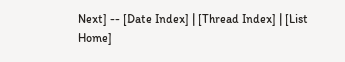Next] -- [Date Index] | [Thread Index] | [List Home]